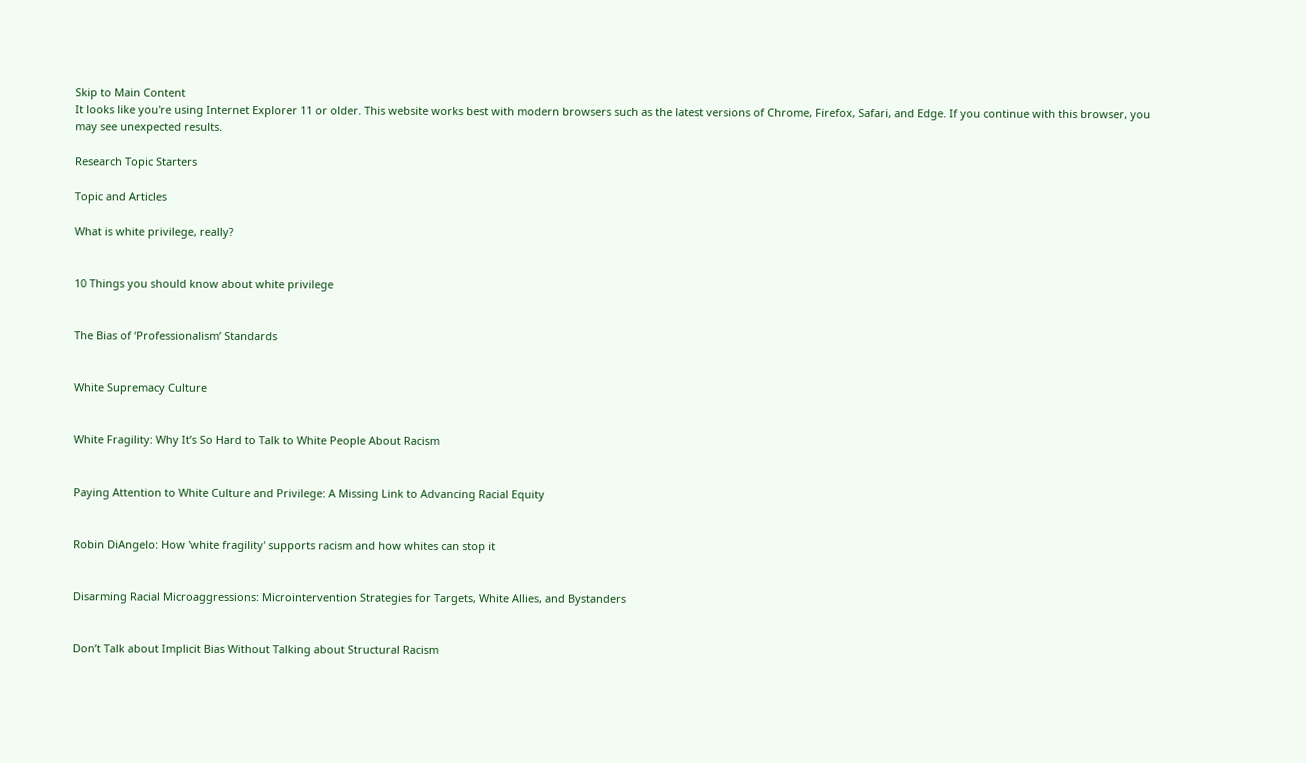Skip to Main Content
It looks like you're using Internet Explorer 11 or older. This website works best with modern browsers such as the latest versions of Chrome, Firefox, Safari, and Edge. If you continue with this browser, you may see unexpected results.

Research Topic Starters

Topic and Articles

What is white privilege, really?


10 Things you should know about white privilege


The Bias of ‘Professionalism’ Standards


White Supremacy Culture


White Fragility: Why It’s So Hard to Talk to White People About Racism


Paying Attention to White Culture and Privilege: A Missing Link to Advancing Racial Equity


Robin DiAngelo: How 'white fragility' supports racism and how whites can stop it


Disarming Racial Microaggressions: Microintervention Strategies for Targets, White Allies, and Bystanders


Don’t Talk about Implicit Bias Without Talking about Structural Racism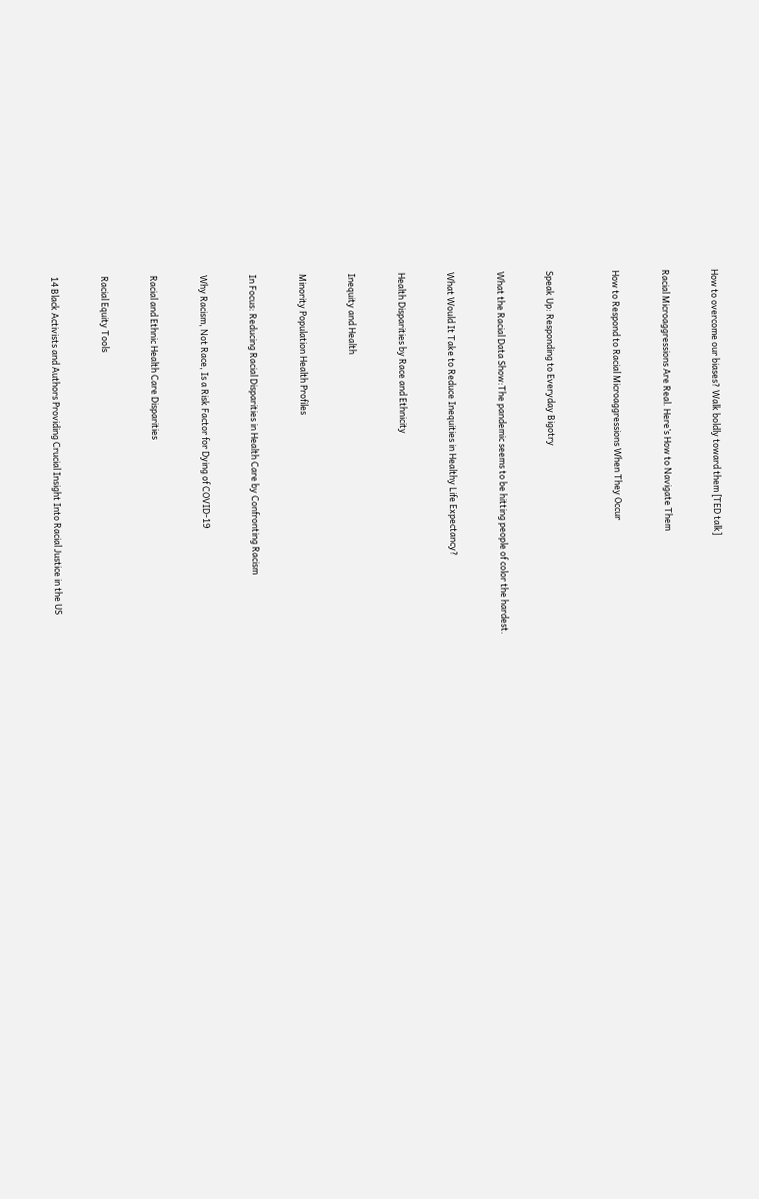How to overcome our biases? Walk boldly toward them [TED talk]


Racial Microaggressions Are Real. Here’s How to Navigate Them


How to Respond to Racial Microaggressions When They Occur



Speak Up: Responding to Everyday Bigotry


What the Racial Data Show:The pandemic seems to be hitting people of color the hardest.


What Would It Take to Reduce Inequities in Healthy Life Expectancy?


Health Disparities by Race and Ethnicity


Inequity and Health


Minority Population Health Profiles


In Focus: Reducing Racial Disparities in Health Care by Confronting Racism


Why Racism, Not Race, Is a Risk Factor for Dying of COVID-19


Racial and Ethnic Health Care Disparities


Racial Equity Tools


14 Black Activists and Authors Providing Crucial Insight Into Racial Justice in the US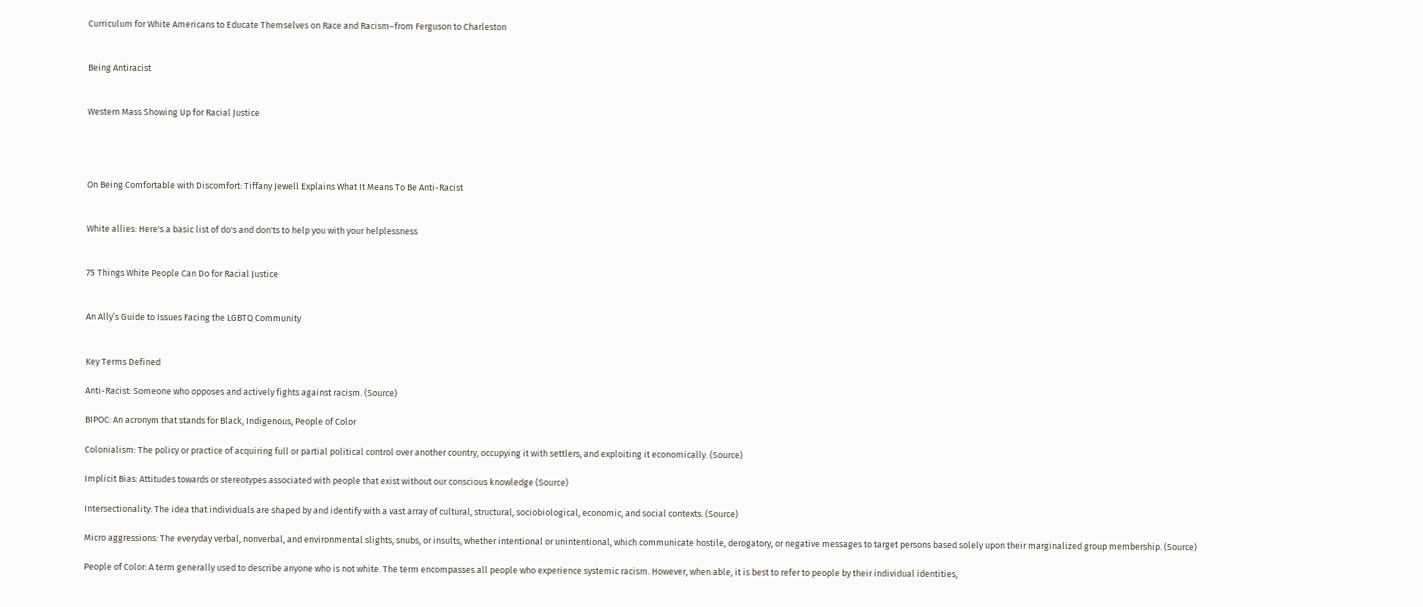Curriculum for White Americans to Educate Themselves on Race and Racism–from Ferguson to Charleston


Being Antiracist


Western Mass Showing Up for Racial Justice




On Being Comfortable with Discomfort: Tiffany Jewell Explains What It Means To Be Anti-Racist


White allies: Here's a basic list of do's and don'ts to help you with your helplessness


75 Things White People Can Do for Racial Justice


An Ally’s Guide to Issues Facing the LGBTQ Community


Key Terms Defined

Anti-Racist: Someone who opposes and actively fights against racism. (Source)

BIPOC: An acronym that stands for Black, Indigenous, People of Color

Colonialism: The policy or practice of acquiring full or partial political control over another country, occupying it with settlers, and exploiting it economically. (Source)

Implicit Bias: Attitudes towards or stereotypes associated with people that exist without our conscious knowledge (Source)

Intersectionality: The idea that individuals are shaped by and identify with a vast array of cultural, structural, sociobiological, economic, and social contexts. (Source)

Micro aggressions: The everyday verbal, nonverbal, and environmental slights, snubs, or insults, whether intentional or unintentional, which communicate hostile, derogatory, or negative messages to target persons based solely upon their marginalized group membership. (Source)

People of Color: A term generally used to describe anyone who is not white. The term encompasses all people who experience systemic racism. However, when able, it is best to refer to people by their individual identities,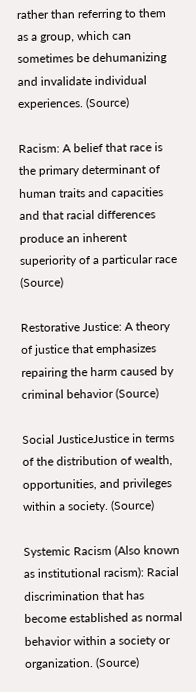rather than referring to them as a group, which can sometimes be dehumanizing and invalidate individual experiences. (Source)

Racism: A belief that race is the primary determinant of human traits and capacities and that racial differences produce an inherent superiority of a particular race (Source)

Restorative Justice: A theory of justice that emphasizes repairing the harm caused by criminal behavior (Source)

Social JusticeJustice in terms of the distribution of wealth, opportunities, and privileges within a society. (Source)

Systemic Racism (Also known as institutional racism): Racial discrimination that has become established as normal behavior within a society or organization. (Source)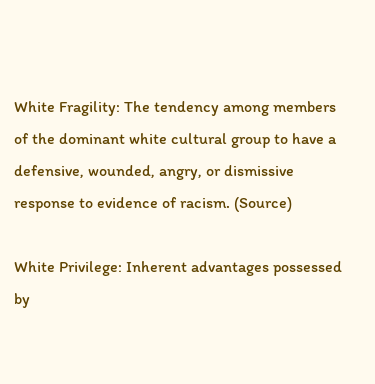White Fragility: The tendency among members of the dominant white cultural group to have a defensive, wounded, angry, or dismissive response to evidence of racism. (Source)

White Privilege: Inherent advantages possessed by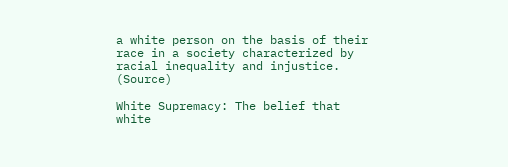a white person on the basis of their race in a society characterized by racial inequality and injustice. (Source)

White Supremacy: The belief that white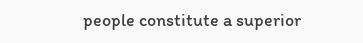people constitute a superior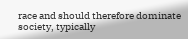race and should therefore dominate society, typically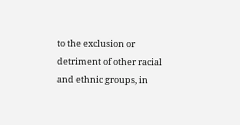to the exclusion or detriment of other racial and ethnic groups, in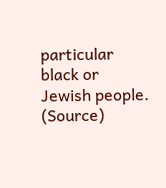particular black or Jewish people. (Source)